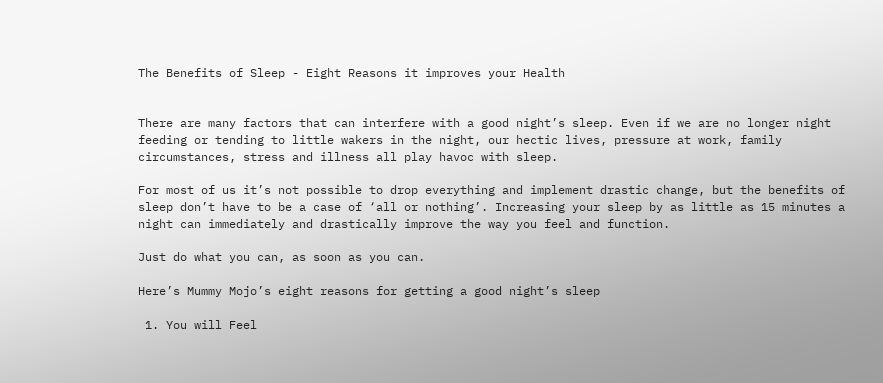The Benefits of Sleep - Eight Reasons it improves your Health


There are many factors that can interfere with a good night’s sleep. Even if we are no longer night feeding or tending to little wakers in the night, our hectic lives, pressure at work, family circumstances, stress and illness all play havoc with sleep.

For most of us it’s not possible to drop everything and implement drastic change, but the benefits of sleep don’t have to be a case of ‘all or nothing’. Increasing your sleep by as little as 15 minutes a night can immediately and drastically improve the way you feel and function.

Just do what you can, as soon as you can.

Here’s Mummy Mojo’s eight reasons for getting a good night’s sleep

 1. You will Feel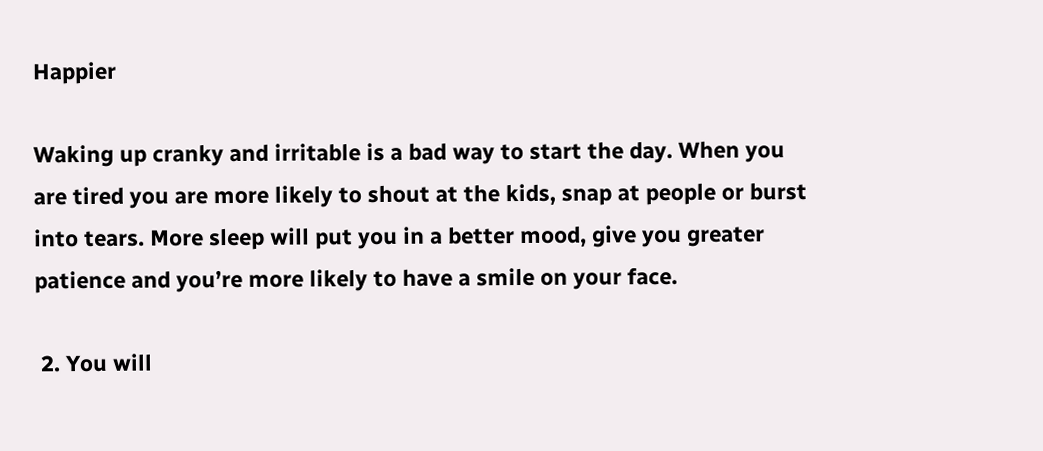Happier

Waking up cranky and irritable is a bad way to start the day. When you are tired you are more likely to shout at the kids, snap at people or burst into tears. More sleep will put you in a better mood, give you greater patience and you’re more likely to have a smile on your face.

 2. You will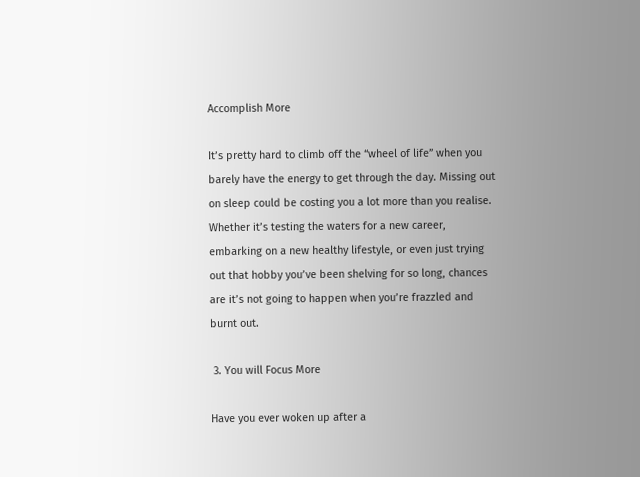Accomplish More

It’s pretty hard to climb off the “wheel of life” when you barely have the energy to get through the day. Missing out on sleep could be costing you a lot more than you realise. Whether it’s testing the waters for a new career, embarking on a new healthy lifestyle, or even just trying out that hobby you’ve been shelving for so long, chances are it’s not going to happen when you’re frazzled and burnt out.

 3. You will Focus More

Have you ever woken up after a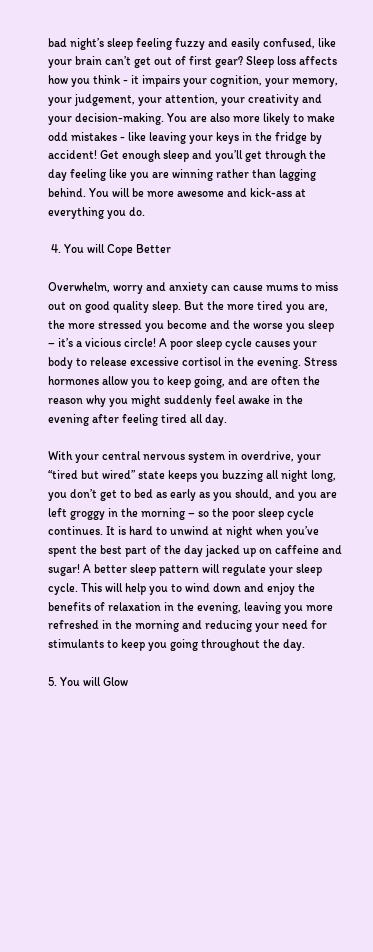bad night’s sleep feeling fuzzy and easily confused, like your brain can’t get out of first gear? Sleep loss affects how you think - it impairs your cognition, your memory, your judgement, your attention, your creativity and your decision-making. You are also more likely to make odd mistakes - like leaving your keys in the fridge by accident! Get enough sleep and you’ll get through the day feeling like you are winning rather than lagging behind. You will be more awesome and kick-ass at everything you do.

 4. You will Cope Better

Overwhelm, worry and anxiety can cause mums to miss out on good quality sleep. But the more tired you are, the more stressed you become and the worse you sleep – it’s a vicious circle! A poor sleep cycle causes your body to release excessive cortisol in the evening. Stress hormones allow you to keep going, and are often the reason why you might suddenly feel awake in the evening after feeling tired all day.

With your central nervous system in overdrive, your “tired but wired” state keeps you buzzing all night long, you don’t get to bed as early as you should, and you are left groggy in the morning – so the poor sleep cycle continues. It is hard to unwind at night when you’ve spent the best part of the day jacked up on caffeine and sugar! A better sleep pattern will regulate your sleep cycle. This will help you to wind down and enjoy the benefits of relaxation in the evening, leaving you more refreshed in the morning and reducing your need for stimulants to keep you going throughout the day.

5. You will Glow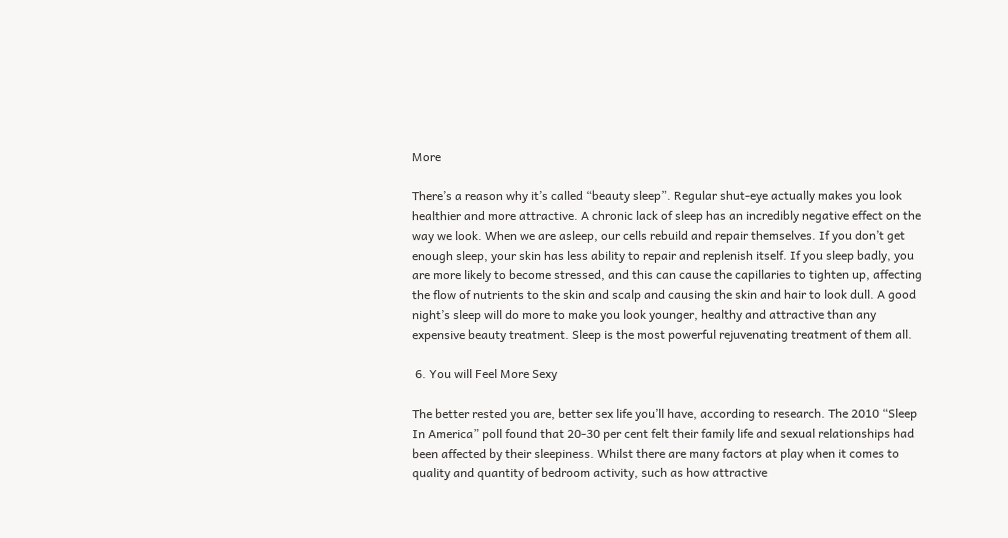More

There’s a reason why it’s called “beauty sleep”. Regular shut-eye actually makes you look healthier and more attractive. A chronic lack of sleep has an incredibly negative effect on the way we look. When we are asleep, our cells rebuild and repair themselves. If you don’t get enough sleep, your skin has less ability to repair and replenish itself. If you sleep badly, you are more likely to become stressed, and this can cause the capillaries to tighten up, affecting the flow of nutrients to the skin and scalp and causing the skin and hair to look dull. A good night’s sleep will do more to make you look younger, healthy and attractive than any expensive beauty treatment. Sleep is the most powerful rejuvenating treatment of them all.

 6. You will Feel More Sexy

The better rested you are, better sex life you’ll have, according to research. The 2010 “Sleep In America” poll found that 20-30 per cent felt their family life and sexual relationships had been affected by their sleepiness. Whilst there are many factors at play when it comes to quality and quantity of bedroom activity, such as how attractive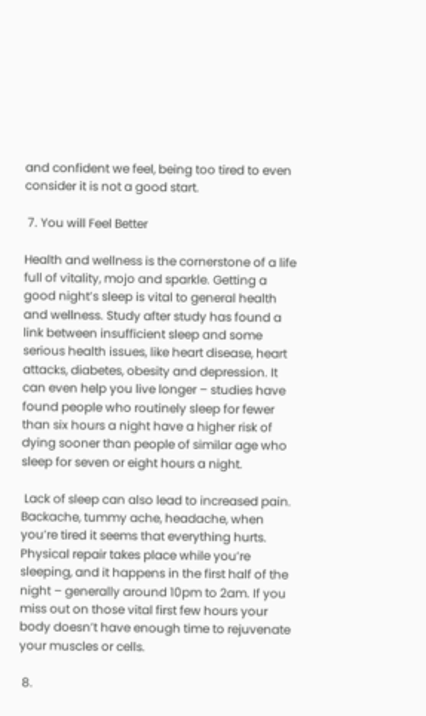and confident we feel, being too tired to even consider it is not a good start.

 7. You will Feel Better

Health and wellness is the cornerstone of a life full of vitality, mojo and sparkle. Getting a good night’s sleep is vital to general health and wellness. Study after study has found a link between insufficient sleep and some serious health issues, like heart disease, heart attacks, diabetes, obesity and depression. It can even help you live longer – studies have found people who routinely sleep for fewer than six hours a night have a higher risk of dying sooner than people of similar age who sleep for seven or eight hours a night.

 Lack of sleep can also lead to increased pain. Backache, tummy ache, headache, when you’re tired it seems that everything hurts. Physical repair takes place while you’re sleeping, and it happens in the first half of the night – generally around 10pm to 2am. If you miss out on those vital first few hours your body doesn’t have enough time to rejuvenate your muscles or cells.

 8.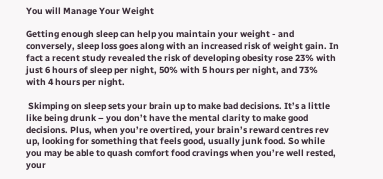You will Manage Your Weight

Getting enough sleep can help you maintain your weight - and conversely, sleep loss goes along with an increased risk of weight gain. In fact a recent study revealed the risk of developing obesity rose 23% with just 6 hours of sleep per night, 50% with 5 hours per night, and 73% with 4 hours per night.

 Skimping on sleep sets your brain up to make bad decisions. It’s a little like being drunk – you don’t have the mental clarity to make good decisions. Plus, when you’re overtired, your brain’s reward centres rev up, looking for something that feels good, usually junk food. So while you may be able to quash comfort food cravings when you’re well rested, your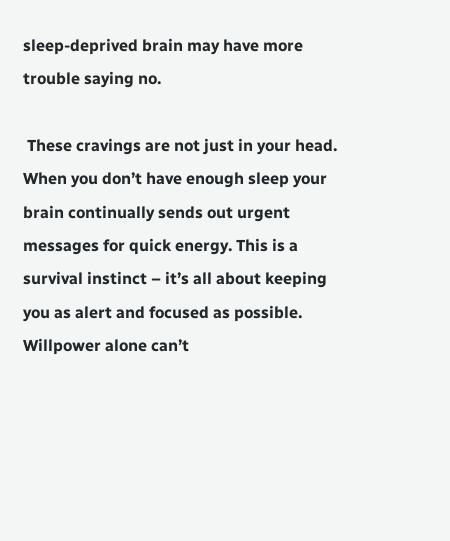sleep-deprived brain may have more trouble saying no.

 These cravings are not just in your head. When you don’t have enough sleep your brain continually sends out urgent messages for quick energy. This is a survival instinct – it’s all about keeping you as alert and focused as possible. Willpower alone can’t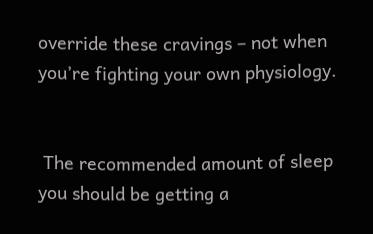override these cravings – not when you’re fighting your own physiology.


 The recommended amount of sleep you should be getting a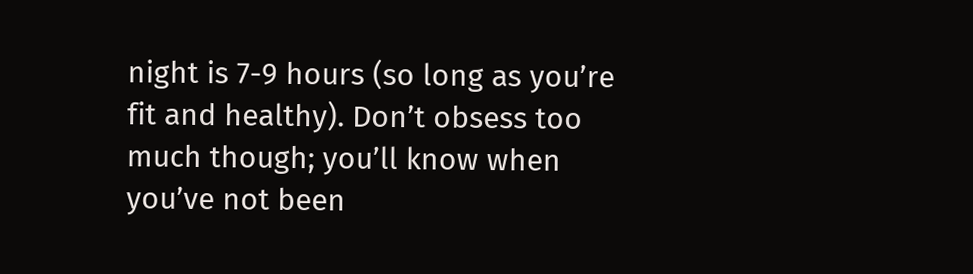night is 7-9 hours (so long as you’re fit and healthy). Don’t obsess too much though; you’ll know when you’ve not been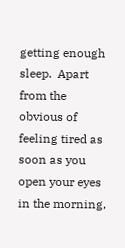getting enough sleep.  Apart from the obvious of feeling tired as soon as you open your eyes in the morning,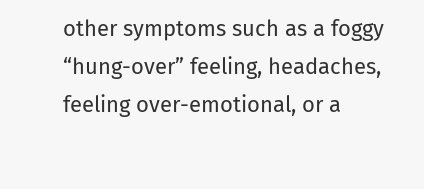other symptoms such as a foggy “hung-over” feeling, headaches, feeling over-emotional, or a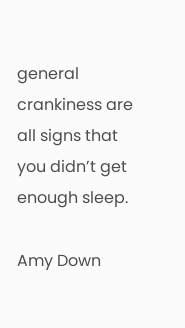general crankiness are all signs that you didn’t get enough sleep.

Amy Down